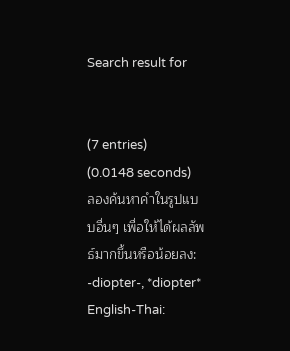Search result for


(7 entries)
(0.0148 seconds)
ลองค้นหาคำในรูปแบบอื่นๆ เพื่อให้ได้ผลลัพธ์มากขึ้นหรือน้อยลง: -diopter-, *diopter*
English-Thai: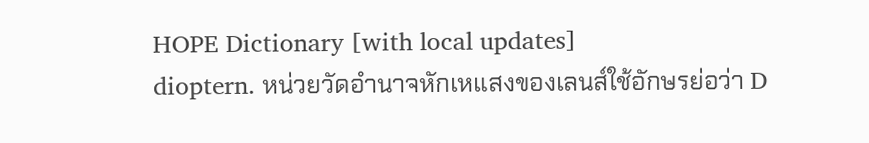HOPE Dictionary [with local updates]
dioptern. หน่วยวัดอำนาจหักเหแสงของเลนส์ใช้อักษรย่อว่า D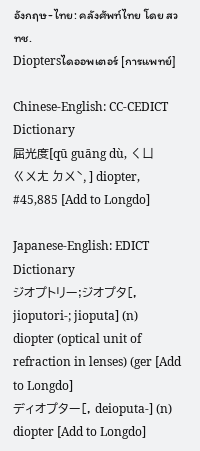อังกฤษ-ไทย: คลังศัพท์ไทย โดย สวทช.
Dioptersไดออพเตอร์ [การแพทย์]

Chinese-English: CC-CEDICT Dictionary
屈光度[qū guāng dù, ㄑㄩ ㄍㄨㄤ ㄉㄨˋ, ] diopter, #45,885 [Add to Longdo]

Japanese-English: EDICT Dictionary
ジオプトリー;ジオプタ[, jioputori-; jioputa] (n) diopter (optical unit of refraction in lenses) (ger [Add to Longdo]
ディオプター[, deioputa-] (n) diopter [Add to Longdo]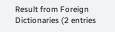Result from Foreign Dictionaries (2 entries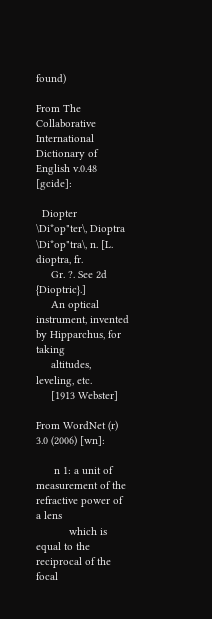found)

From The Collaborative International Dictionary of English v.0.48 [gcide]:

  Diopter \Di*op"ter\, Dioptra \Di*op"tra\, n. [L. dioptra, fr.
     Gr. ?. See 2d {Dioptric}.]
     An optical instrument, invented by Hipparchus, for taking
     altitudes, leveling, etc.
     [1913 Webster]

From WordNet (r) 3.0 (2006) [wn]:

      n 1: a unit of measurement of the refractive power of a lens
           which is equal to the reciprocal of the focal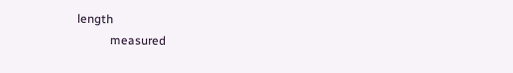length
           measured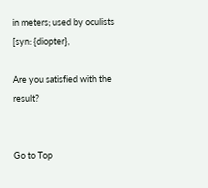in meters; used by oculists [syn: {diopter},

Are you satisfied with the result?


Go to Top